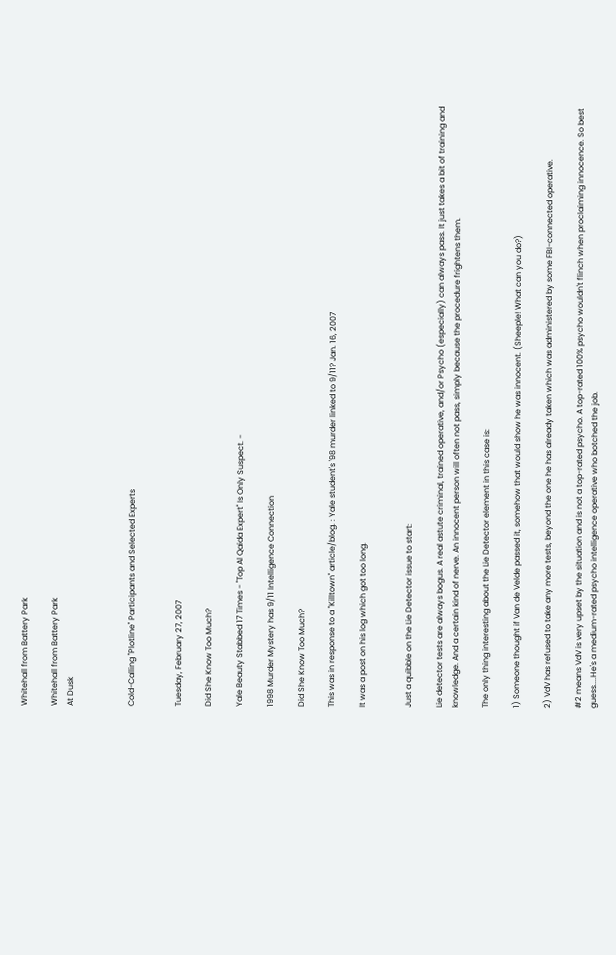Whitehall from Battery Park

Whitehall from Battery Park
At Dusk



Cold-Calling "Plotline" Participants and Selected Experts


Tuesday, February 27, 2007

Did She Know Too Much?

Yale Beauty Stabbed 17 Times - "Top Al Qaida Expert" Is Only Suspect. -

1998 Murder Mystery has 9/11 Intelligence Connection

Did She Know Too Much?

This was in response to a "Killtown" article/blog. : Yale student's '98 murder linked to 9/11? Jan. 16, 2007

It was a post on his log which got too long.


Just a quibble on the Lie Detector issue to start:

Lie detector tests are always bogus. A real astute criminal, trained operative, and/or Psycho (especially) can always pass. It just takes a bit of training and knowledge. And a certain kind of nerve. An innocent person will often not pass, simply because the procedure frightens them.

The only thing interesting about the Lie Detector element in this case is:

1) Someone thought if Van de Velde passed it, somehow that would show he was innocent. (Sheeple! What can you do?)

2) VdV has refused to take any more tests, beyond the one he has already taken which was administered by some FBI-connected operative.

#2 means VdV is very upset by the situation and is not a top-rated psycho. A top-rated 100% psycho wouldn't flinch when proclaiming innocence. So best guess....He's a medium-rated psycho intelligence operative who botched the job.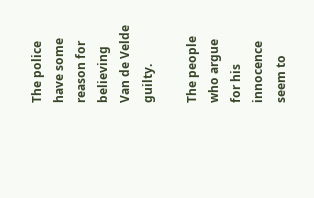The police have some reason for believing Van de Velde guilty.

The people who argue for his innocence seem to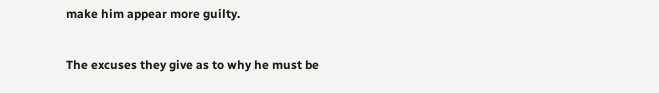make him appear more guilty.

The excuses they give as to why he must be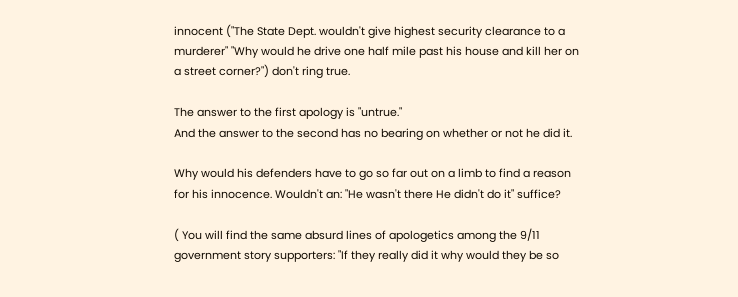innocent ("The State Dept. wouldn't give highest security clearance to a murderer" "Why would he drive one half mile past his house and kill her on a street corner?") don't ring true.

The answer to the first apology is "untrue."
And the answer to the second has no bearing on whether or not he did it.

Why would his defenders have to go so far out on a limb to find a reason for his innocence. Wouldn't an: "He wasn't there He didn't do it" suffice?

( You will find the same absurd lines of apologetics among the 9/11 government story supporters: "If they really did it why would they be so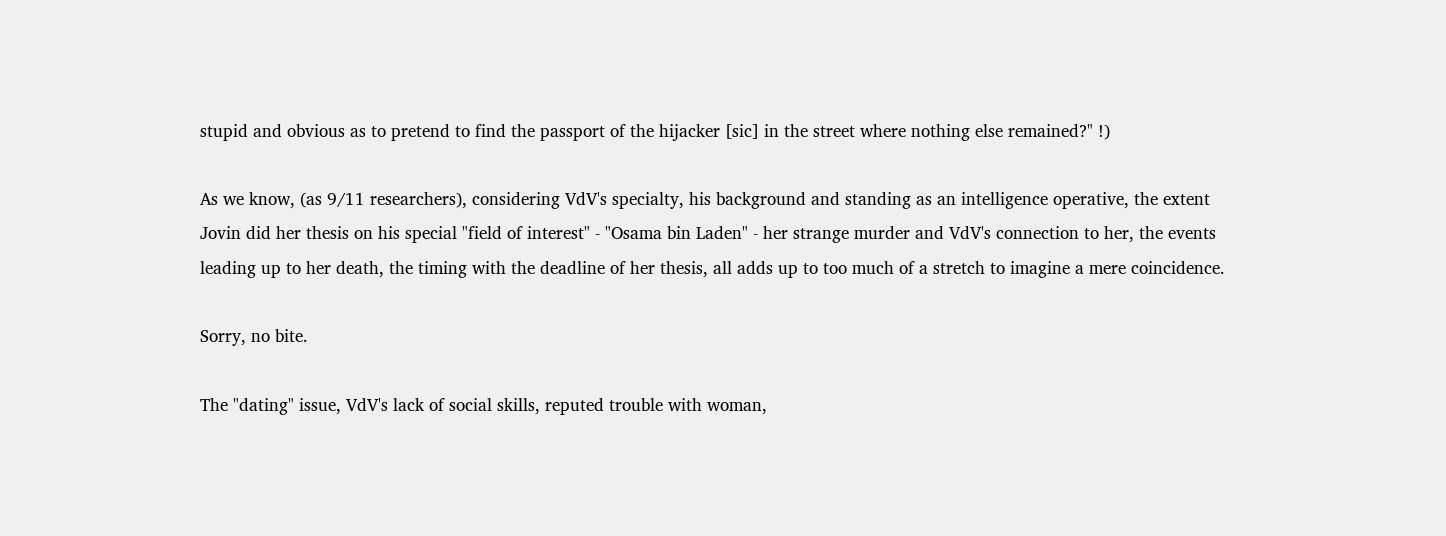stupid and obvious as to pretend to find the passport of the hijacker [sic] in the street where nothing else remained?" !)

As we know, (as 9/11 researchers), considering VdV's specialty, his background and standing as an intelligence operative, the extent Jovin did her thesis on his special "field of interest" - "Osama bin Laden" - her strange murder and VdV's connection to her, the events leading up to her death, the timing with the deadline of her thesis, all adds up to too much of a stretch to imagine a mere coincidence.

Sorry, no bite.

The "dating" issue, VdV's lack of social skills, reputed trouble with woman,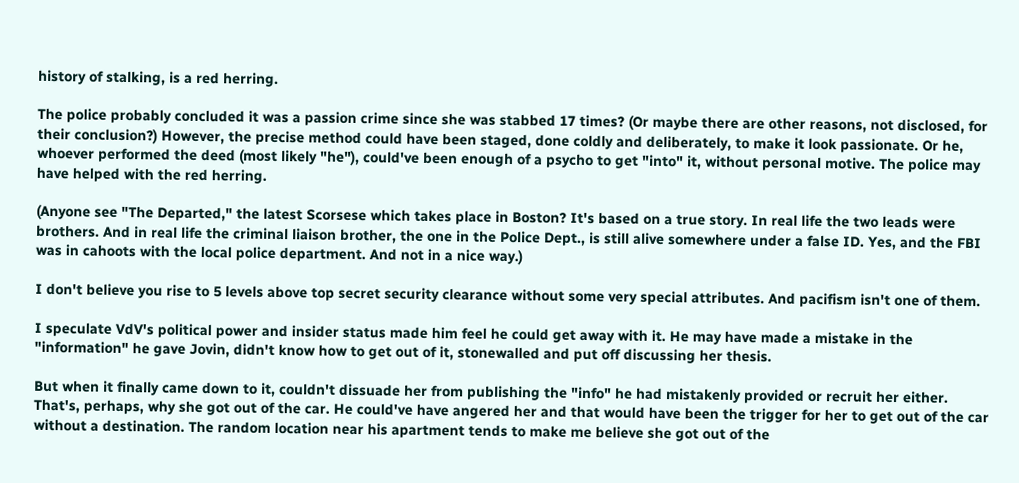history of stalking, is a red herring.

The police probably concluded it was a passion crime since she was stabbed 17 times? (Or maybe there are other reasons, not disclosed, for their conclusion?) However, the precise method could have been staged, done coldly and deliberately, to make it look passionate. Or he, whoever performed the deed (most likely "he"), could've been enough of a psycho to get "into" it, without personal motive. The police may have helped with the red herring.

(Anyone see "The Departed," the latest Scorsese which takes place in Boston? It's based on a true story. In real life the two leads were brothers. And in real life the criminal liaison brother, the one in the Police Dept., is still alive somewhere under a false ID. Yes, and the FBI was in cahoots with the local police department. And not in a nice way.)

I don't believe you rise to 5 levels above top secret security clearance without some very special attributes. And pacifism isn't one of them.

I speculate VdV's political power and insider status made him feel he could get away with it. He may have made a mistake in the "information" he gave Jovin, didn't know how to get out of it, stonewalled and put off discussing her thesis.

But when it finally came down to it, couldn't dissuade her from publishing the "info" he had mistakenly provided or recruit her either. That's, perhaps, why she got out of the car. He could've have angered her and that would have been the trigger for her to get out of the car without a destination. The random location near his apartment tends to make me believe she got out of the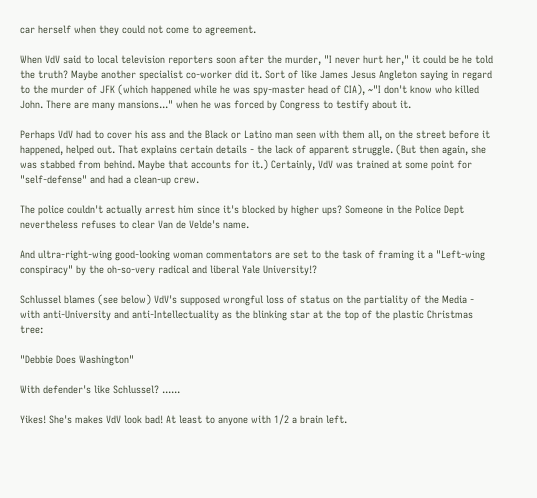car herself when they could not come to agreement.

When VdV said to local television reporters soon after the murder, "I never hurt her," it could be he told the truth? Maybe another specialist co-worker did it. Sort of like James Jesus Angleton saying in regard to the murder of JFK (which happened while he was spy-master head of CIA), ~"I don't know who killed John. There are many mansions..." when he was forced by Congress to testify about it.

Perhaps VdV had to cover his ass and the Black or Latino man seen with them all, on the street before it happened, helped out. That explains certain details - the lack of apparent struggle. (But then again, she was stabbed from behind. Maybe that accounts for it.) Certainly, VdV was trained at some point for "self-defense" and had a clean-up crew.

The police couldn't actually arrest him since it's blocked by higher ups? Someone in the Police Dept nevertheless refuses to clear Van de Velde's name.

And ultra-right-wing good-looking woman commentators are set to the task of framing it a "Left-wing conspiracy" by the oh-so-very radical and liberal Yale University!?

Schlussel blames (see below) VdV's supposed wrongful loss of status on the partiality of the Media - with anti-University and anti-Intellectuality as the blinking star at the top of the plastic Christmas tree:

"Debbie Does Washington"

With defender's like Schlussel? ......

Yikes! She's makes VdV look bad! At least to anyone with 1/2 a brain left.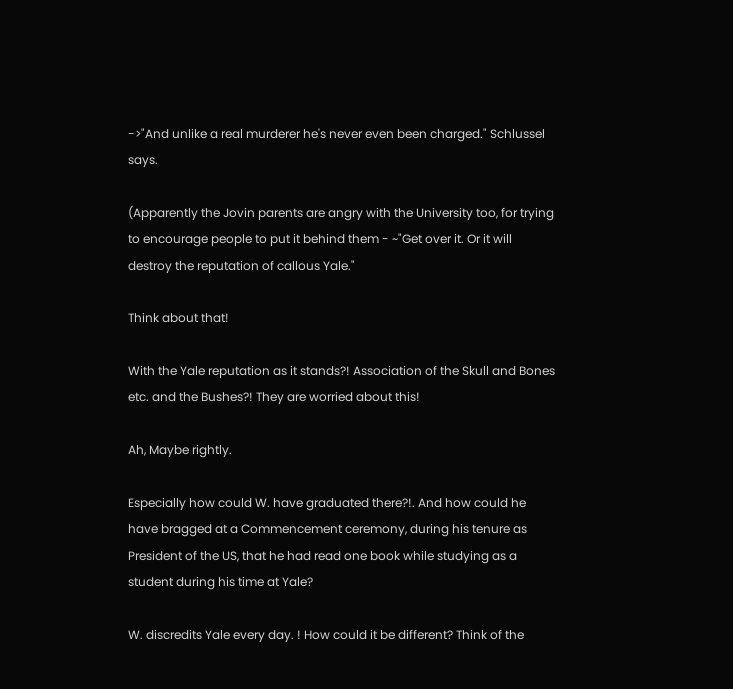->"And unlike a real murderer he's never even been charged." Schlussel says.

(Apparently the Jovin parents are angry with the University too, for trying to encourage people to put it behind them - ~"Get over it. Or it will destroy the reputation of callous Yale."

Think about that!

With the Yale reputation as it stands?! Association of the Skull and Bones etc. and the Bushes?! They are worried about this!

Ah, Maybe rightly.

Especially how could W. have graduated there?!. And how could he have bragged at a Commencement ceremony, during his tenure as President of the US, that he had read one book while studying as a student during his time at Yale?

W. discredits Yale every day. ! How could it be different? Think of the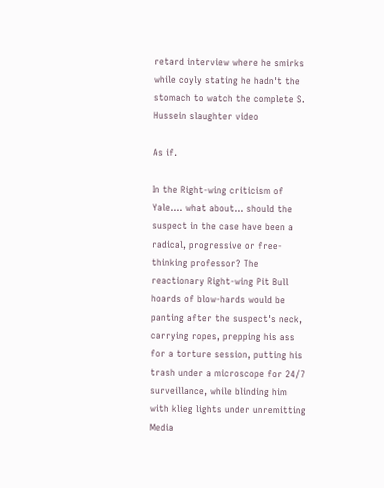retard interview where he smirks while coyly stating he hadn't the stomach to watch the complete S. Hussein slaughter video

As if.

In the Right-wing criticism of Yale.... what about... should the suspect in the case have been a radical, progressive or free-thinking professor? The reactionary Right-wing Pit Bull hoards of blow-hards would be panting after the suspect's neck, carrying ropes, prepping his ass for a torture session, putting his trash under a microscope for 24/7 surveillance, while blinding him with klieg lights under unremitting Media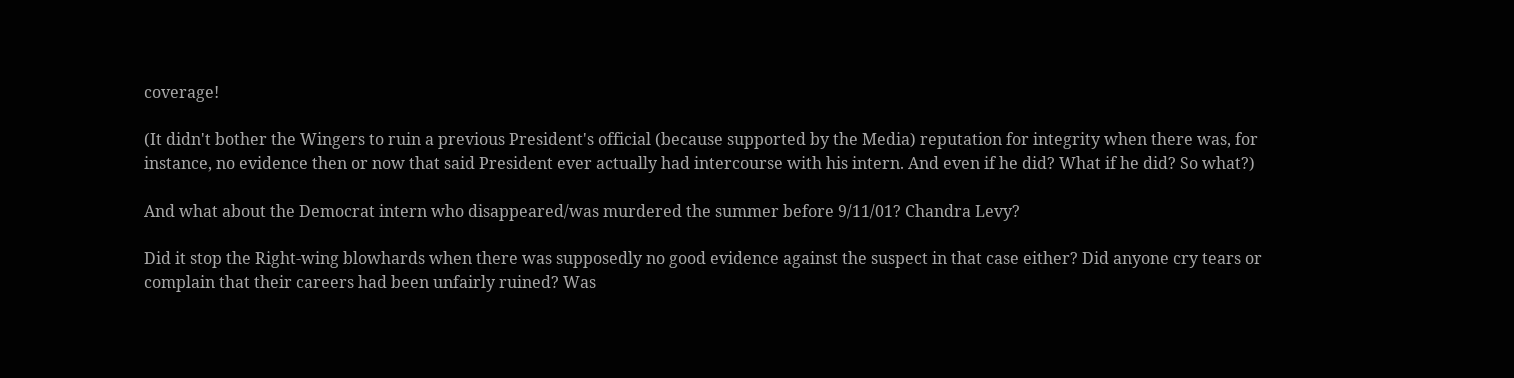coverage!

(It didn't bother the Wingers to ruin a previous President's official (because supported by the Media) reputation for integrity when there was, for instance, no evidence then or now that said President ever actually had intercourse with his intern. And even if he did? What if he did? So what?)

And what about the Democrat intern who disappeared/was murdered the summer before 9/11/01? Chandra Levy?

Did it stop the Right-wing blowhards when there was supposedly no good evidence against the suspect in that case either? Did anyone cry tears or complain that their careers had been unfairly ruined? Was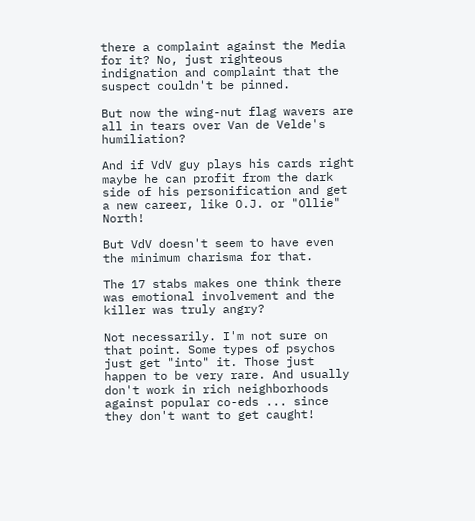there a complaint against the Media for it? No, just righteous indignation and complaint that the suspect couldn't be pinned.

But now the wing-nut flag wavers are all in tears over Van de Velde's humiliation?

And if VdV guy plays his cards right maybe he can profit from the dark side of his personification and get a new career, like O.J. or "Ollie" North!

But VdV doesn't seem to have even the minimum charisma for that.

The 17 stabs makes one think there was emotional involvement and the killer was truly angry?

Not necessarily. I'm not sure on that point. Some types of psychos just get "into" it. Those just happen to be very rare. And usually don't work in rich neighborhoods against popular co-eds ... since they don't want to get caught!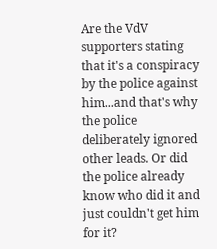Are the VdV supporters stating that it's a conspiracy by the police against him...and that's why the police deliberately ignored other leads. Or did the police already know who did it and just couldn't get him for it?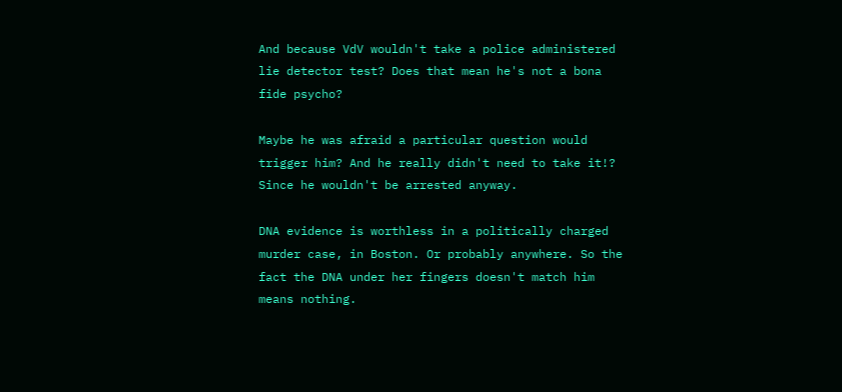And because VdV wouldn't take a police administered lie detector test? Does that mean he's not a bona fide psycho?

Maybe he was afraid a particular question would trigger him? And he really didn't need to take it!? Since he wouldn't be arrested anyway.

DNA evidence is worthless in a politically charged murder case, in Boston. Or probably anywhere. So the fact the DNA under her fingers doesn't match him means nothing.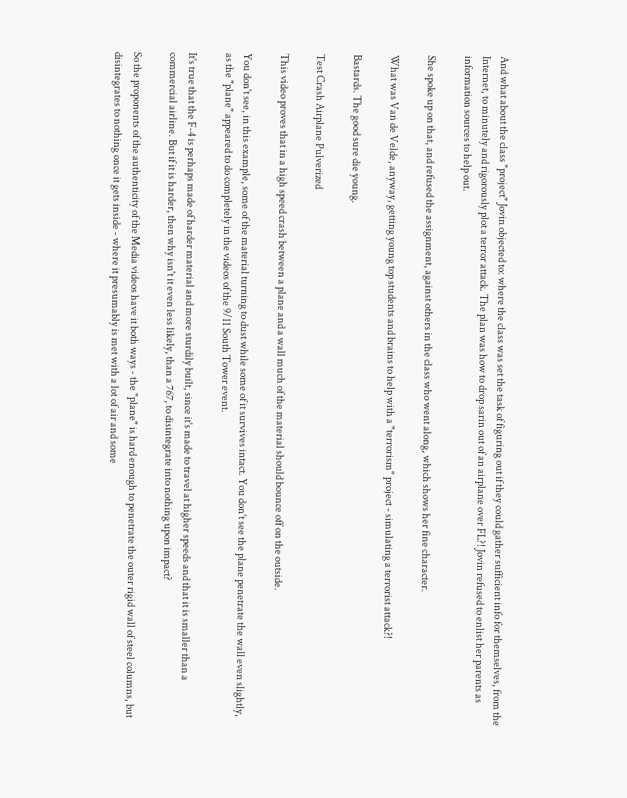And what about the class "project" Jovin objected to: where the class was set the task of figuring out if they could gather sufficient info for themselves, from the Internet, to minutely and rigorously plot a terror attack. The plan was how to drop sarin out of an airplane over FL?! Jovin refused to enlist her parents as information sources to help out.

She spoke up on that, and refused the assignment, against others in the class who went along, which shows her fine character.

What was Van de Velde, anyway, getting young top students and brains to help with a "terrorism" project - simulating a terrorist attack?!

Bastards. The good sure die young.

Test Crash Airplane Pulverized

This video proves that in a high speed crash between a plane and a wall much of the material should bounce off on the outside.

You don't see, in this example, some of the material turning to dust while some of it survives intact. You don't see the plane penetrate the wall even slightly, as the "plane" appeared to do completely in the videos of the 9/11 South Tower event.

It's true that the F-4 is perhaps made of harder material and more sturdily built, since it's made to travel at higher speeds and that it is smaller than a commercial airline. But if it is harder, then why isn't it even less likely, than a 767, to disintegrate into nothing upon impact?

So the proponents of the authenticity of the Media videos have it both ways - the "plane" is hard enough to penetrate the outer rigid wall of steel columns, but disintegrates to nothing once it gets inside - where it presumably is met with a lot of air and some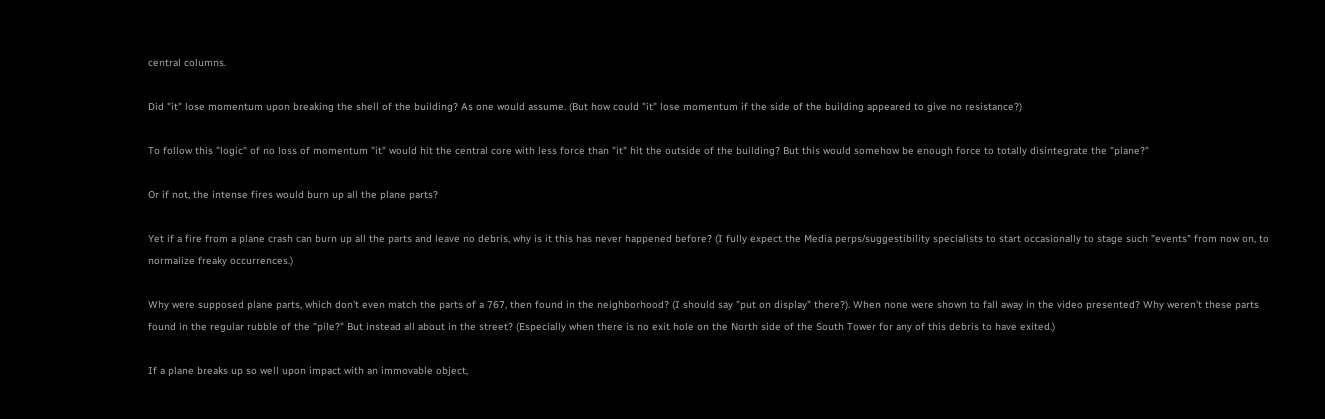central columns.

Did "it" lose momentum upon breaking the shell of the building? As one would assume. (But how could "it" lose momentum if the side of the building appeared to give no resistance?)

To follow this "logic" of no loss of momentum "it" would hit the central core with less force than "it" hit the outside of the building? But this would somehow be enough force to totally disintegrate the "plane?"

Or if not, the intense fires would burn up all the plane parts?

Yet if a fire from a plane crash can burn up all the parts and leave no debris, why is it this has never happened before? (I fully expect the Media perps/suggestibility specialists to start occasionally to stage such "events" from now on, to normalize freaky occurrences.)

Why were supposed plane parts, which don't even match the parts of a 767, then found in the neighborhood? (I should say "put on display" there?). When none were shown to fall away in the video presented? Why weren't these parts found in the regular rubble of the "pile?" But instead all about in the street? (Especially when there is no exit hole on the North side of the South Tower for any of this debris to have exited.)

If a plane breaks up so well upon impact with an immovable object,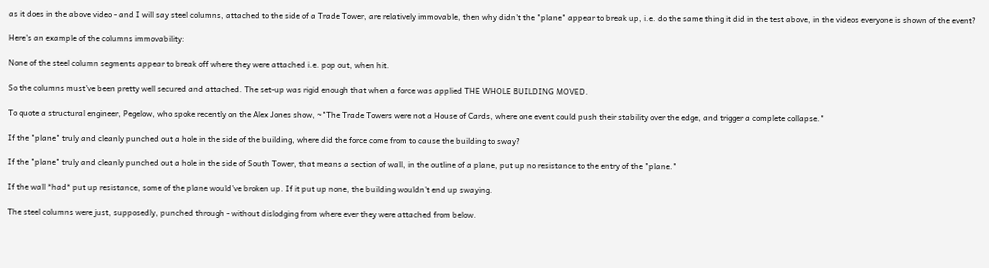as it does in the above video - and I will say steel columns, attached to the side of a Trade Tower, are relatively immovable, then why didn't the "plane" appear to break up, i.e. do the same thing it did in the test above, in the videos everyone is shown of the event?

Here's an example of the columns immovability:

None of the steel column segments appear to break off where they were attached i.e. pop out, when hit.

So the columns must've been pretty well secured and attached. The set-up was rigid enough that when a force was applied THE WHOLE BUILDING MOVED.

To quote a structural engineer, Pegelow, who spoke recently on the Alex Jones show, ~"The Trade Towers were not a House of Cards, where one event could push their stability over the edge, and trigger a complete collapse."

If the "plane" truly and cleanly punched out a hole in the side of the building, where did the force come from to cause the building to sway?

If the "plane" truly and cleanly punched out a hole in the side of South Tower, that means a section of wall, in the outline of a plane, put up no resistance to the entry of the "plane."

If the wall *had* put up resistance, some of the plane would've broken up. If it put up none, the building wouldn't end up swaying.

The steel columns were just, supposedly, punched through - without dislodging from where ever they were attached from below.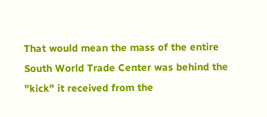That would mean the mass of the entire South World Trade Center was behind the "kick" it received from the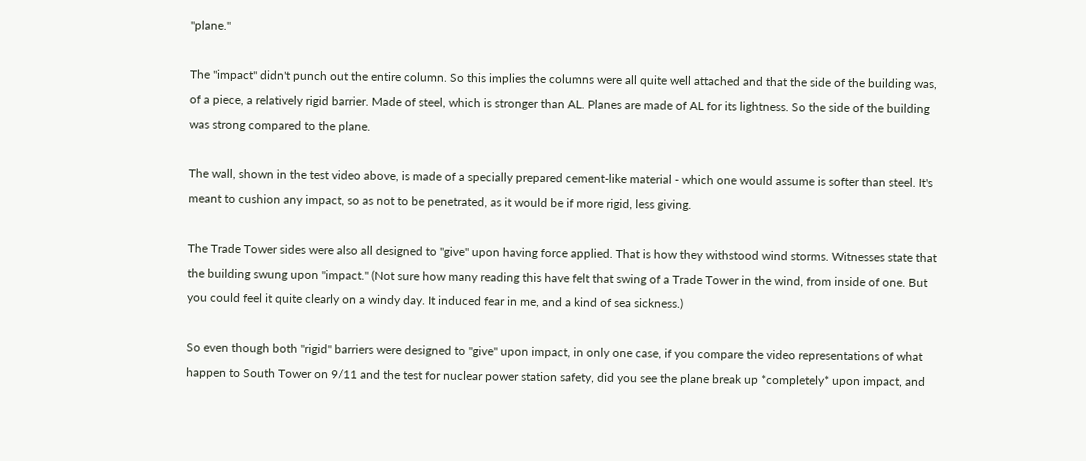"plane."

The "impact" didn't punch out the entire column. So this implies the columns were all quite well attached and that the side of the building was, of a piece, a relatively rigid barrier. Made of steel, which is stronger than AL. Planes are made of AL for its lightness. So the side of the building was strong compared to the plane.

The wall, shown in the test video above, is made of a specially prepared cement-like material - which one would assume is softer than steel. It's meant to cushion any impact, so as not to be penetrated, as it would be if more rigid, less giving.

The Trade Tower sides were also all designed to "give" upon having force applied. That is how they withstood wind storms. Witnesses state that the building swung upon "impact." (Not sure how many reading this have felt that swing of a Trade Tower in the wind, from inside of one. But you could feel it quite clearly on a windy day. It induced fear in me, and a kind of sea sickness.)

So even though both "rigid" barriers were designed to "give" upon impact, in only one case, if you compare the video representations of what happen to South Tower on 9/11 and the test for nuclear power station safety, did you see the plane break up *completely* upon impact, and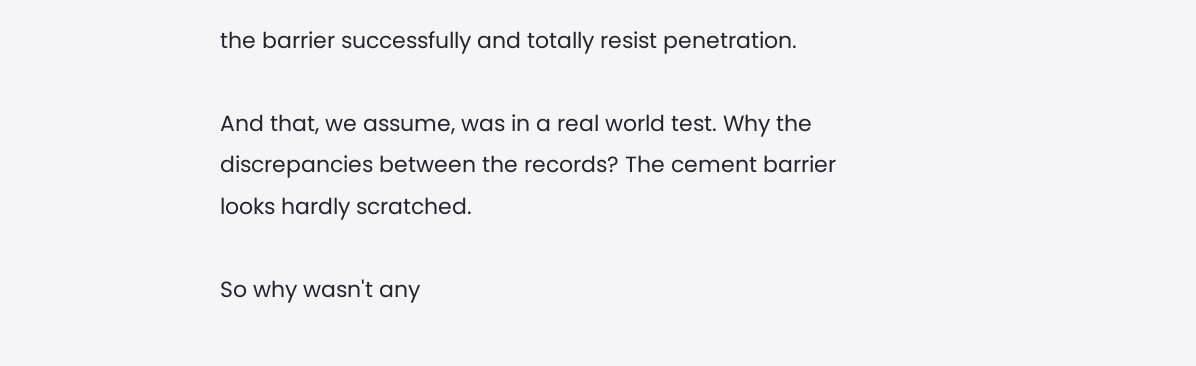the barrier successfully and totally resist penetration.

And that, we assume, was in a real world test. Why the discrepancies between the records? The cement barrier looks hardly scratched.

So why wasn't any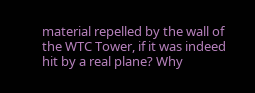material repelled by the wall of the WTC Tower, if it was indeed hit by a real plane? Why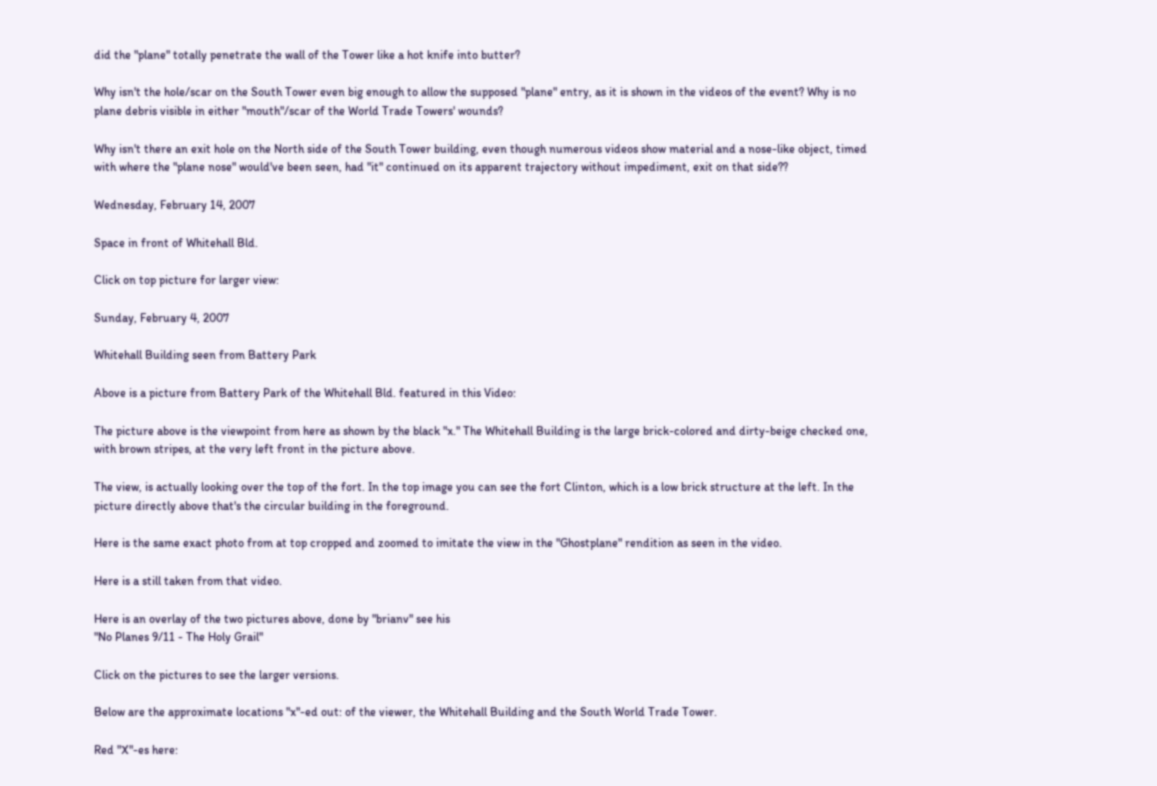did the "plane" totally penetrate the wall of the Tower like a hot knife into butter?

Why isn't the hole/scar on the South Tower even big enough to allow the supposed "plane" entry, as it is shown in the videos of the event? Why is no plane debris visible in either "mouth"/scar of the World Trade Towers' wounds?

Why isn't there an exit hole on the North side of the South Tower building, even though numerous videos show material and a nose-like object, timed with where the "plane nose" would've been seen, had "it" continued on its apparent trajectory without impediment, exit on that side??

Wednesday, February 14, 2007

Space in front of Whitehall Bld.

Click on top picture for larger view:

Sunday, February 4, 2007

Whitehall Building seen from Battery Park

Above is a picture from Battery Park of the Whitehall Bld. featured in this Video:

The picture above is the viewpoint from here as shown by the black "x." The Whitehall Building is the large brick-colored and dirty-beige checked one, with brown stripes, at the very left front in the picture above.

The view, is actually looking over the top of the fort. In the top image you can see the fort Clinton, which is a low brick structure at the left. In the picture directly above that's the circular building in the foreground.

Here is the same exact photo from at top cropped and zoomed to imitate the view in the "Ghostplane" rendition as seen in the video.

Here is a still taken from that video.

Here is an overlay of the two pictures above, done by "brianv" see his
"No Planes 9/11 - The Holy Grail"

Click on the pictures to see the larger versions.

Below are the approximate locations "x"-ed out: of the viewer, the Whitehall Building and the South World Trade Tower.

Red "X"-es here: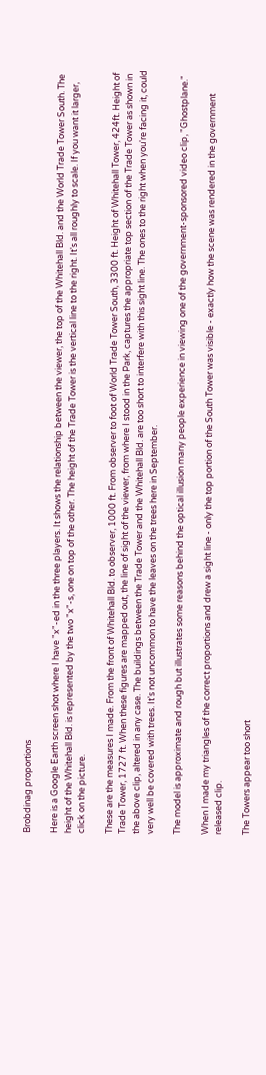Brobdinag proportions

Here is a Google Earth screen shot where I have "x"-ed in the three players. It shows the relationship between the viewer, the top of the Whitehall Bld. and the World Trade Tower South. The height of the Whitehall Bld. is represented by the two "x"-s, one on top of the other. The height of the Trade Tower is the vertical line to the right. It's all roughly to scale. If you want it larger, click on the picture.

These are the measures I made. From the front of Whitehall Bld. to observer, 1000 ft. From observer to foot of World Trade Tower South, 3300 ft. Height of Whitehall Tower, 424ft. Height of Trade Tower, 1727 ft. When these figures are mapped out, the line of sight of the viewer, from where I stood in the Park, captures the appropriate top section of the Trade Tower as shown in the above clip, altered in any case. The buildings between the Trade Tower and the Whitehall Bld. are too short to interfere with this sight line. The ones to the right when you're facing it, could very well be covered with trees. It's not uncommon to have the leaves on the trees here in September.

The model is approximate and rough but illustrates some reasons behind the optical illusion many people experience in viewing one of the government-sponsored video clip, "Ghostplane."

When I made my triangles of the correct proportions and drew a sight line - only the top portion of the South Tower was visible - exactly how the scene was rendered in the government released clip.

The Towers appear too short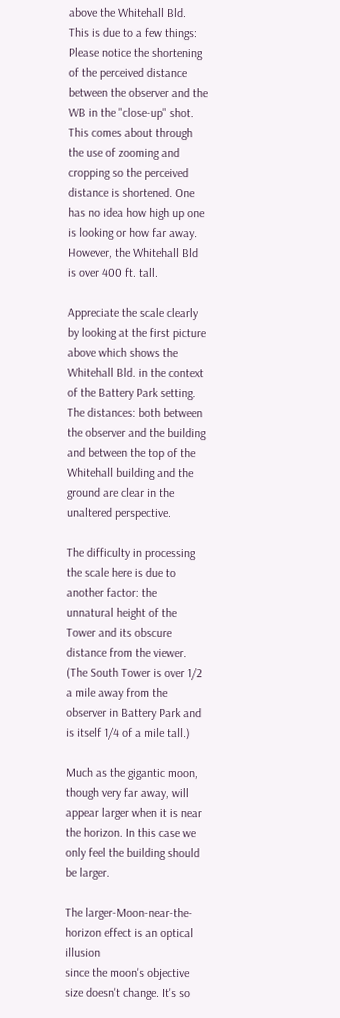above the Whitehall Bld. This is due to a few things: Please notice the shortening of the perceived distance between the observer and the WB in the "close-up" shot. This comes about through the use of zooming and cropping so the perceived distance is shortened. One has no idea how high up one is looking or how far away. However, the Whitehall Bld is over 400 ft. tall.

Appreciate the scale clearly by looking at the first picture above which shows the Whitehall Bld. in the context of the Battery Park setting. The distances: both between the observer and the building and between the top of the Whitehall building and the ground are clear in the unaltered perspective.

The difficulty in processing the scale here is due to another factor: the unnatural height of the Tower and its obscure distance from the viewer. (The South Tower is over 1/2 a mile away from the observer in Battery Park and is itself 1/4 of a mile tall.)

Much as the gigantic moon, though very far away, will appear larger when it is near the horizon. In this case we only feel the building should be larger.

The larger-Moon-near-the-horizon effect is an optical illusion
since the moon's objective size doesn't change. It's so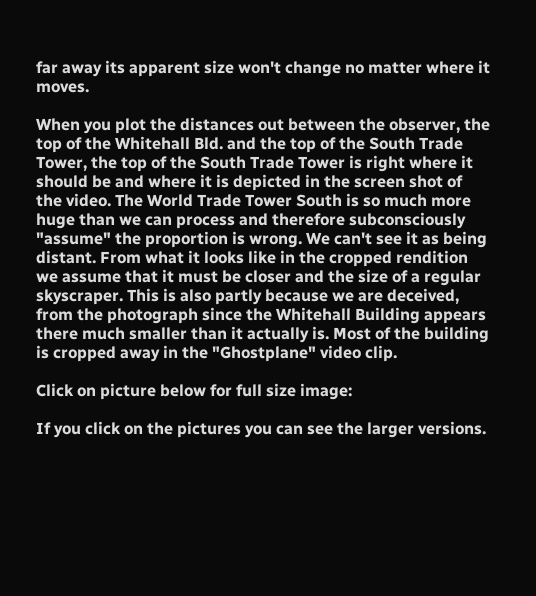far away its apparent size won't change no matter where it moves.

When you plot the distances out between the observer, the top of the Whitehall Bld. and the top of the South Trade Tower, the top of the South Trade Tower is right where it should be and where it is depicted in the screen shot of the video. The World Trade Tower South is so much more huge than we can process and therefore subconsciously "assume" the proportion is wrong. We can't see it as being distant. From what it looks like in the cropped rendition we assume that it must be closer and the size of a regular skyscraper. This is also partly because we are deceived, from the photograph since the Whitehall Building appears there much smaller than it actually is. Most of the building is cropped away in the "Ghostplane" video clip.

Click on picture below for full size image:

If you click on the pictures you can see the larger versions.